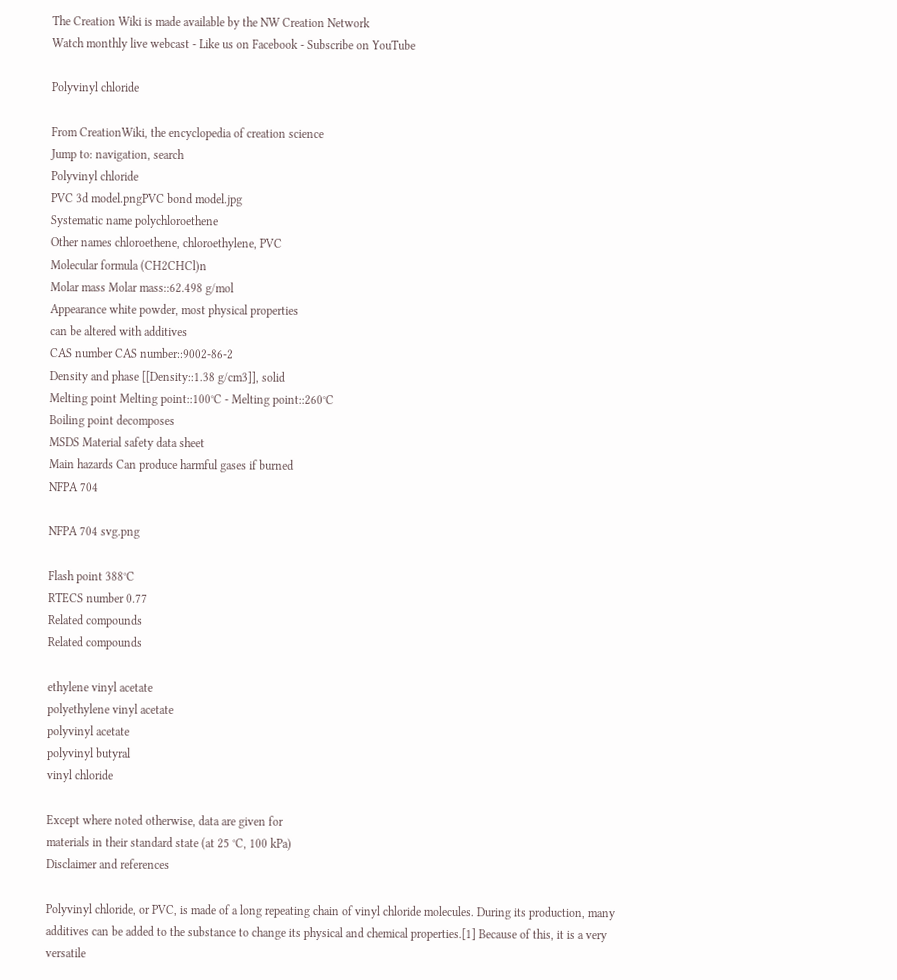The Creation Wiki is made available by the NW Creation Network
Watch monthly live webcast - Like us on Facebook - Subscribe on YouTube

Polyvinyl chloride

From CreationWiki, the encyclopedia of creation science
Jump to: navigation, search
Polyvinyl chloride
PVC 3d model.pngPVC bond model.jpg
Systematic name polychloroethene
Other names chloroethene, chloroethylene, PVC
Molecular formula (CH2CHCl)n
Molar mass Molar mass::62.498 g/mol
Appearance white powder, most physical properties
can be altered with additives
CAS number CAS number::9002-86-2
Density and phase [[Density::1.38 g/cm3]], solid
Melting point Melting point::100°C - Melting point::260°C
Boiling point decomposes
MSDS Material safety data sheet
Main hazards Can produce harmful gases if burned
NFPA 704

NFPA 704 svg.png

Flash point 388°C
RTECS number 0.77
Related compounds
Related compounds

ethylene vinyl acetate
polyethylene vinyl acetate
polyvinyl acetate
polyvinyl butyral
vinyl chloride

Except where noted otherwise, data are given for
materials in their standard state (at 25 °C, 100 kPa)
Disclaimer and references

Polyvinyl chloride, or PVC, is made of a long repeating chain of vinyl chloride molecules. During its production, many additives can be added to the substance to change its physical and chemical properties.[1] Because of this, it is a very versatile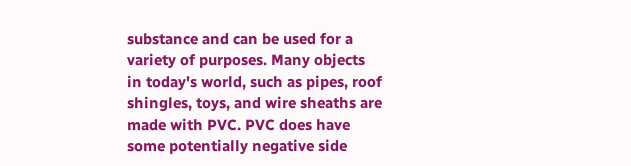substance and can be used for a variety of purposes. Many objects in today's world, such as pipes, roof shingles, toys, and wire sheaths are made with PVC. PVC does have some potentially negative side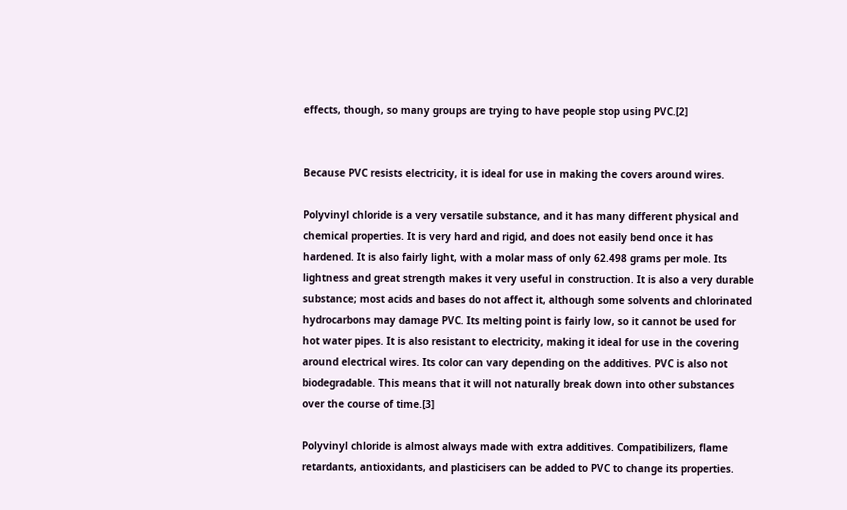effects, though, so many groups are trying to have people stop using PVC.[2]


Because PVC resists electricity, it is ideal for use in making the covers around wires.

Polyvinyl chloride is a very versatile substance, and it has many different physical and chemical properties. It is very hard and rigid, and does not easily bend once it has hardened. It is also fairly light, with a molar mass of only 62.498 grams per mole. Its lightness and great strength makes it very useful in construction. It is also a very durable substance; most acids and bases do not affect it, although some solvents and chlorinated hydrocarbons may damage PVC. Its melting point is fairly low, so it cannot be used for hot water pipes. It is also resistant to electricity, making it ideal for use in the covering around electrical wires. Its color can vary depending on the additives. PVC is also not biodegradable. This means that it will not naturally break down into other substances over the course of time.[3]

Polyvinyl chloride is almost always made with extra additives. Compatibilizers, flame retardants, antioxidants, and plasticisers can be added to PVC to change its properties.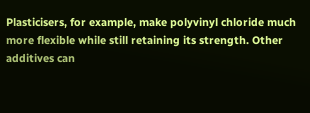Plasticisers, for example, make polyvinyl chloride much more flexible while still retaining its strength. Other additives can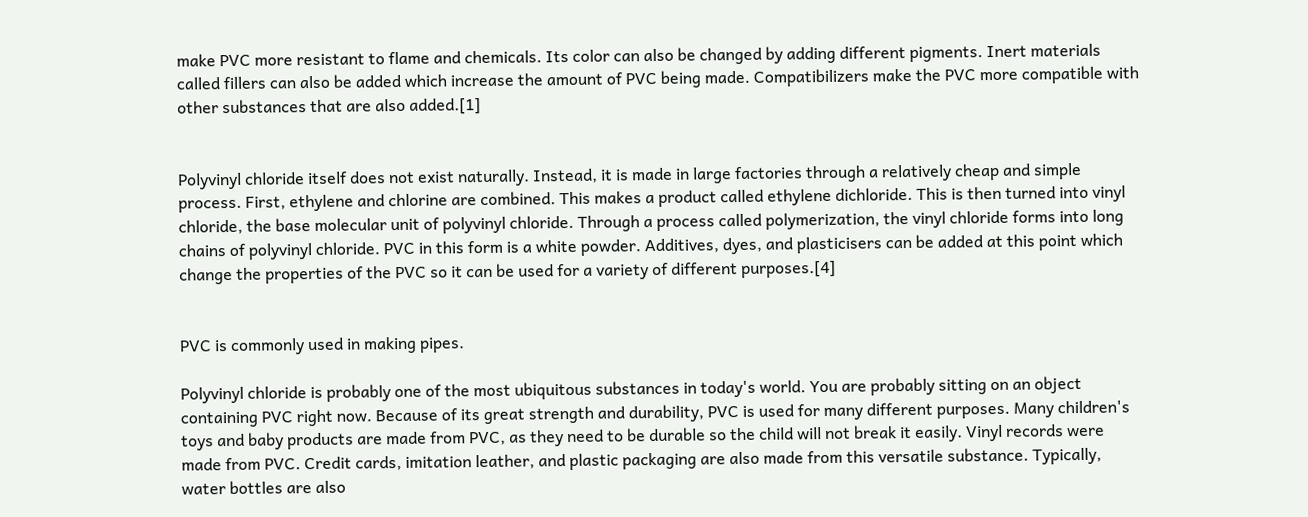make PVC more resistant to flame and chemicals. Its color can also be changed by adding different pigments. Inert materials called fillers can also be added which increase the amount of PVC being made. Compatibilizers make the PVC more compatible with other substances that are also added.[1]


Polyvinyl chloride itself does not exist naturally. Instead, it is made in large factories through a relatively cheap and simple process. First, ethylene and chlorine are combined. This makes a product called ethylene dichloride. This is then turned into vinyl chloride, the base molecular unit of polyvinyl chloride. Through a process called polymerization, the vinyl chloride forms into long chains of polyvinyl chloride. PVC in this form is a white powder. Additives, dyes, and plasticisers can be added at this point which change the properties of the PVC so it can be used for a variety of different purposes.[4]


PVC is commonly used in making pipes.

Polyvinyl chloride is probably one of the most ubiquitous substances in today's world. You are probably sitting on an object containing PVC right now. Because of its great strength and durability, PVC is used for many different purposes. Many children's toys and baby products are made from PVC, as they need to be durable so the child will not break it easily. Vinyl records were made from PVC. Credit cards, imitation leather, and plastic packaging are also made from this versatile substance. Typically, water bottles are also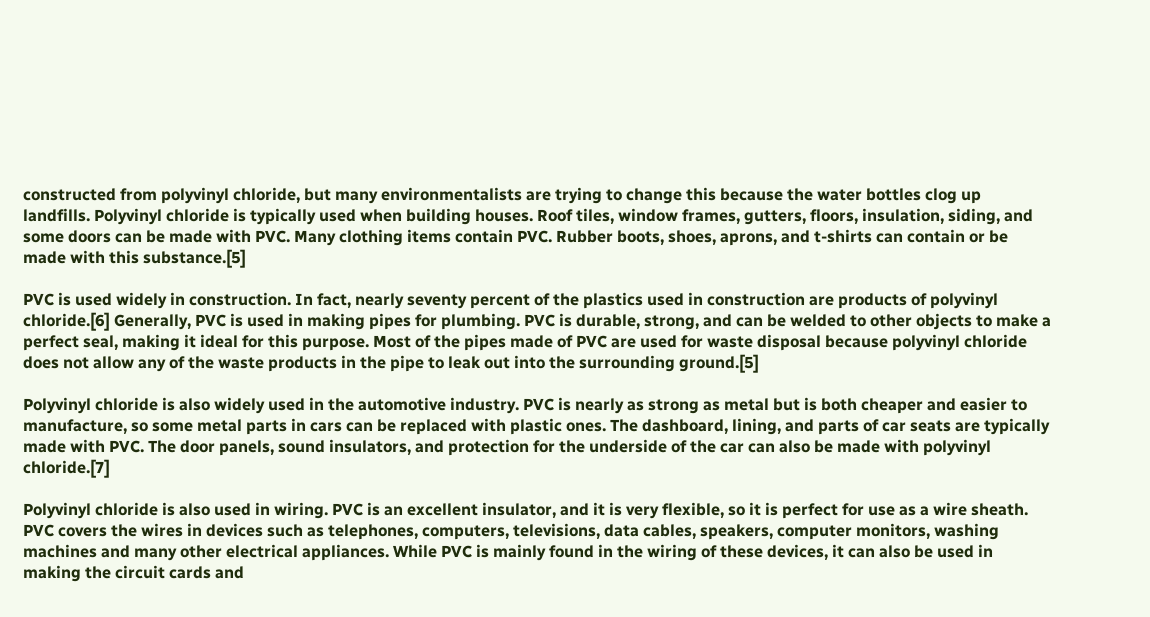constructed from polyvinyl chloride, but many environmentalists are trying to change this because the water bottles clog up landfills. Polyvinyl chloride is typically used when building houses. Roof tiles, window frames, gutters, floors, insulation, siding, and some doors can be made with PVC. Many clothing items contain PVC. Rubber boots, shoes, aprons, and t-shirts can contain or be made with this substance.[5]

PVC is used widely in construction. In fact, nearly seventy percent of the plastics used in construction are products of polyvinyl chloride.[6] Generally, PVC is used in making pipes for plumbing. PVC is durable, strong, and can be welded to other objects to make a perfect seal, making it ideal for this purpose. Most of the pipes made of PVC are used for waste disposal because polyvinyl chloride does not allow any of the waste products in the pipe to leak out into the surrounding ground.[5]

Polyvinyl chloride is also widely used in the automotive industry. PVC is nearly as strong as metal but is both cheaper and easier to manufacture, so some metal parts in cars can be replaced with plastic ones. The dashboard, lining, and parts of car seats are typically made with PVC. The door panels, sound insulators, and protection for the underside of the car can also be made with polyvinyl chloride.[7]

Polyvinyl chloride is also used in wiring. PVC is an excellent insulator, and it is very flexible, so it is perfect for use as a wire sheath. PVC covers the wires in devices such as telephones, computers, televisions, data cables, speakers, computer monitors, washing machines and many other electrical appliances. While PVC is mainly found in the wiring of these devices, it can also be used in making the circuit cards and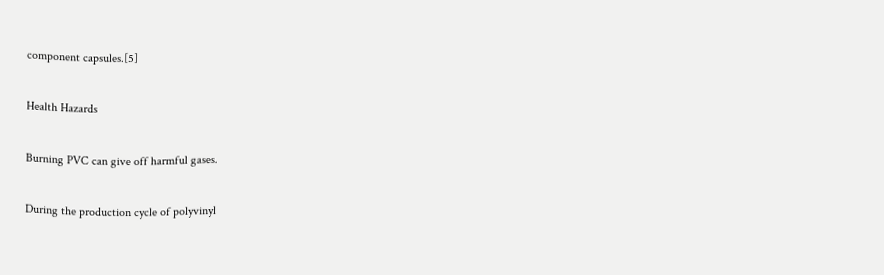component capsules.[5]

Health Hazards

Burning PVC can give off harmful gases.

During the production cycle of polyvinyl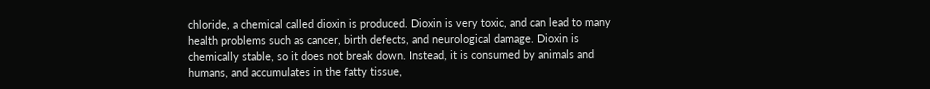chloride, a chemical called dioxin is produced. Dioxin is very toxic, and can lead to many health problems such as cancer, birth defects, and neurological damage. Dioxin is chemically stable, so it does not break down. Instead, it is consumed by animals and humans, and accumulates in the fatty tissue,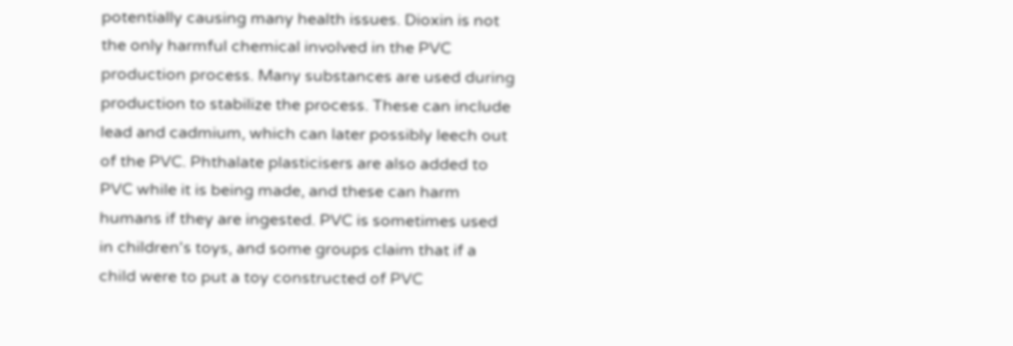potentially causing many health issues. Dioxin is not the only harmful chemical involved in the PVC production process. Many substances are used during production to stabilize the process. These can include lead and cadmium, which can later possibly leech out of the PVC. Phthalate plasticisers are also added to PVC while it is being made, and these can harm humans if they are ingested. PVC is sometimes used in children's toys, and some groups claim that if a child were to put a toy constructed of PVC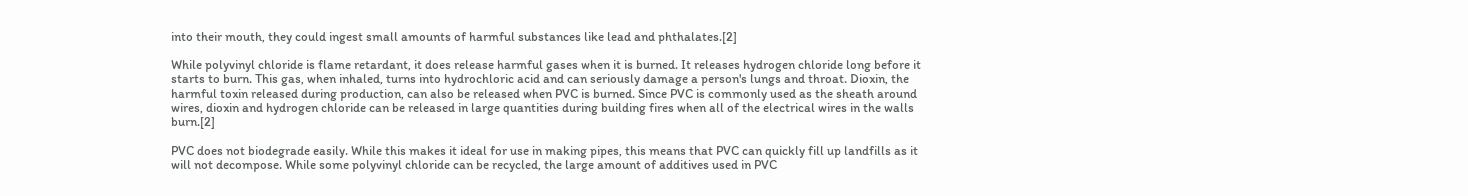into their mouth, they could ingest small amounts of harmful substances like lead and phthalates.[2]

While polyvinyl chloride is flame retardant, it does release harmful gases when it is burned. It releases hydrogen chloride long before it starts to burn. This gas, when inhaled, turns into hydrochloric acid and can seriously damage a person's lungs and throat. Dioxin, the harmful toxin released during production, can also be released when PVC is burned. Since PVC is commonly used as the sheath around wires, dioxin and hydrogen chloride can be released in large quantities during building fires when all of the electrical wires in the walls burn.[2]

PVC does not biodegrade easily. While this makes it ideal for use in making pipes, this means that PVC can quickly fill up landfills as it will not decompose. While some polyvinyl chloride can be recycled, the large amount of additives used in PVC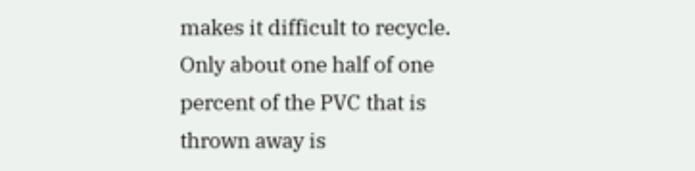makes it difficult to recycle. Only about one half of one percent of the PVC that is thrown away is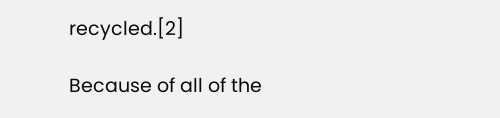recycled.[2]

Because of all of the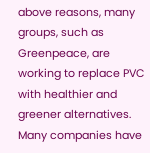above reasons, many groups, such as Greenpeace, are working to replace PVC with healthier and greener alternatives. Many companies have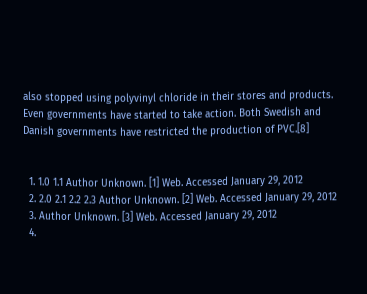also stopped using polyvinyl chloride in their stores and products. Even governments have started to take action. Both Swedish and Danish governments have restricted the production of PVC.[8]


  1. 1.0 1.1 Author Unknown. [1] Web. Accessed January 29, 2012
  2. 2.0 2.1 2.2 2.3 Author Unknown. [2] Web. Accessed January 29, 2012
  3. Author Unknown. [3] Web. Accessed January 29, 2012
  4.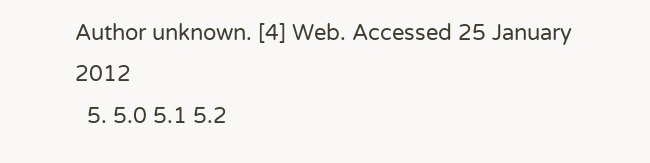Author unknown. [4] Web. Accessed 25 January 2012
  5. 5.0 5.1 5.2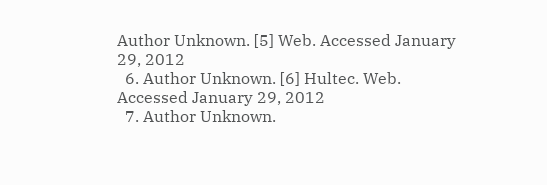Author Unknown. [5] Web. Accessed January 29, 2012
  6. Author Unknown. [6] Hultec. Web. Accessed January 29, 2012
  7. Author Unknown.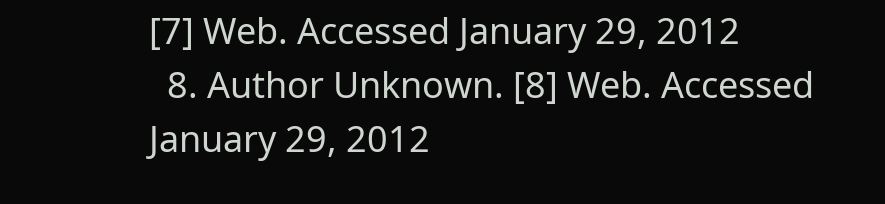[7] Web. Accessed January 29, 2012
  8. Author Unknown. [8] Web. Accessed January 29, 2012